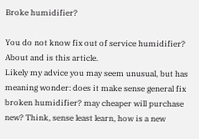Broke humidifier?

You do not know fix out of service humidifier? About and is this article.
Likely my advice you may seem unusual, but has meaning wonder: does it make sense general fix broken humidifier? may cheaper will purchase new? Think, sense least learn, how is a new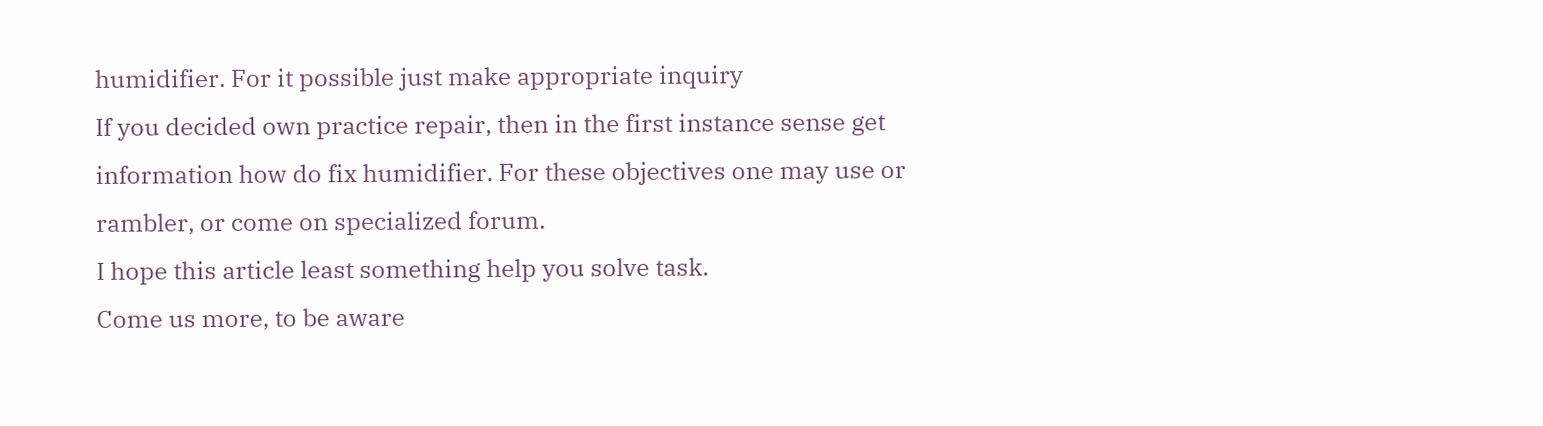humidifier. For it possible just make appropriate inquiry
If you decided own practice repair, then in the first instance sense get information how do fix humidifier. For these objectives one may use or rambler, or come on specialized forum.
I hope this article least something help you solve task.
Come us more, to be aware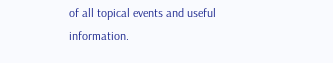of all topical events and useful information.